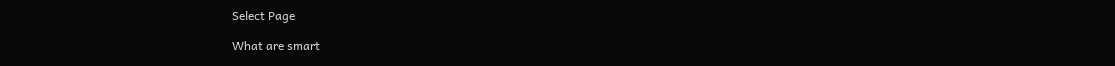Select Page

What are smart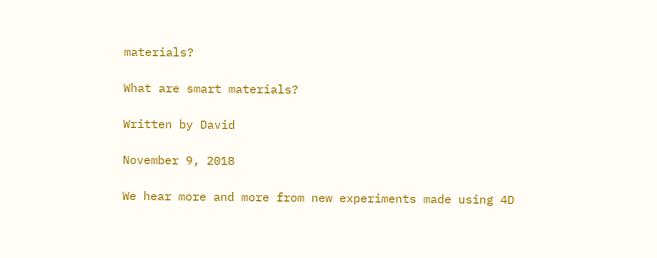materials?

What are smart materials?

Written by David

November 9, 2018

We hear more and more from new experiments made using 4D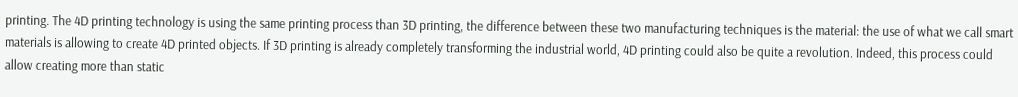printing. The 4D printing technology is using the same printing process than 3D printing, the difference between these two manufacturing techniques is the material: the use of what we call smart materials is allowing to create 4D printed objects. If 3D printing is already completely transforming the industrial world, 4D printing could also be quite a revolution. Indeed, this process could allow creating more than static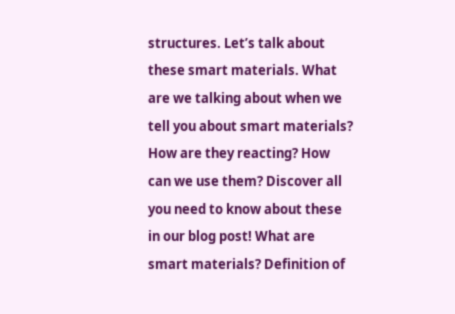structures. Let’s talk about these smart materials. What are we talking about when we tell you about smart materials? How are they reacting? How can we use them? Discover all you need to know about these in our blog post! What are smart materials? Definition of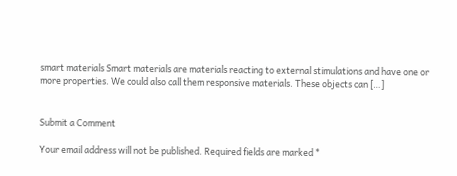smart materials Smart materials are materials reacting to external stimulations and have one or more properties. We could also call them responsive materials. These objects can […]


Submit a Comment

Your email address will not be published. Required fields are marked *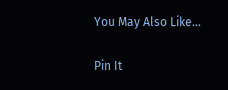You May Also Like…

Pin It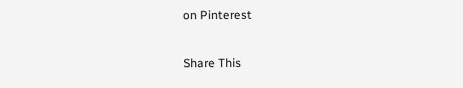on Pinterest

Share This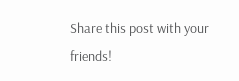Share this post with your friends!